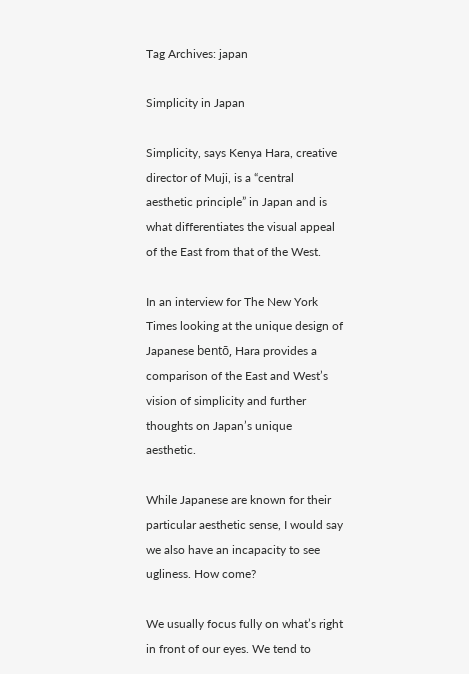Tag Archives: japan

Simplicity in Japan

Simplicity, says Kenya Hara, creative director of Muji, is a “central aesthetic principle” in Japan and is what differentiates the visual appeal of the East from that of the West.

In an interview for The New York Times looking at the unique design of Japanese bentō, Hara provides a comparison of the East and West’s vision of simplicity and further thoughts on Japan’s unique aesthetic.

While Japanese are known for their particular aesthetic sense, I would say we also have an incapacity to see ugliness. How come?

We usually focus fully on what’s right in front of our eyes. We tend to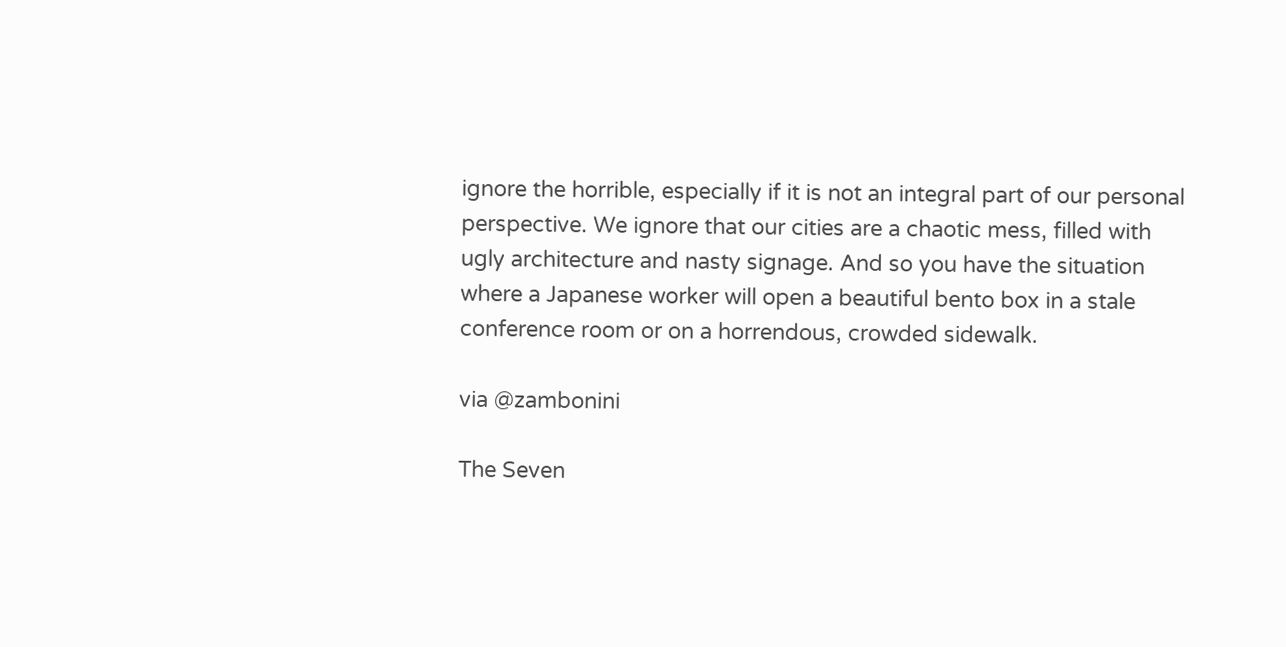ignore the horrible, especially if it is not an integral part of our personal perspective. We ignore that our cities are a chaotic mess, filled with ugly architecture and nasty signage. And so you have the situation where a Japanese worker will open a beautiful bento box in a stale conference room or on a horrendous, crowded sidewalk.

via @zambonini

The Seven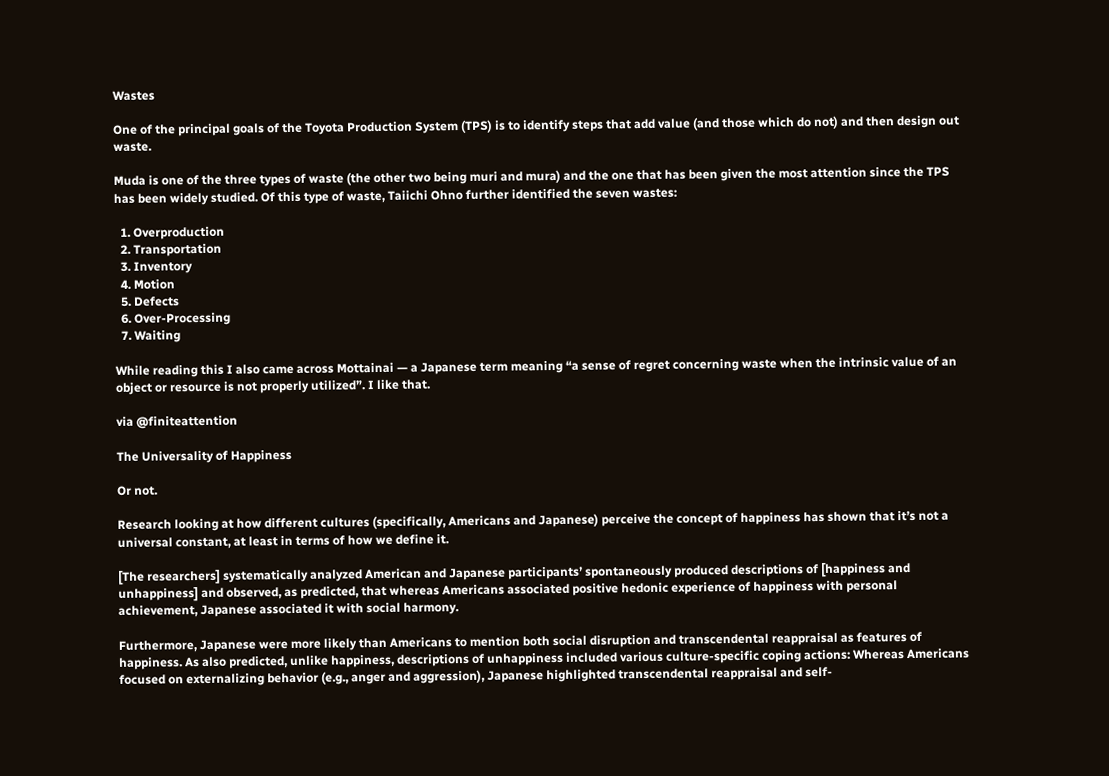Wastes

One of the principal goals of the Toyota Production System (TPS) is to identify steps that add value (and those which do not) and then design out waste.

Muda is one of the three types of waste (the other two being muri and mura) and the one that has been given the most attention since the TPS has been widely studied. Of this type of waste, Taiichi Ohno further identified the seven wastes:

  1. Overproduction
  2. Transportation
  3. Inventory
  4. Motion
  5. Defects
  6. Over-Processing
  7. Waiting

While reading this I also came across Mottainai — a Japanese term meaning “a sense of regret concerning waste when the intrinsic value of an object or resource is not properly utilized”. I like that.

via @finiteattention

The Universality of Happiness

Or not.

Research looking at how different cultures (specifically, Americans and Japanese) perceive the concept of happiness has shown that it’s not a universal constant, at least in terms of how we define it.

[The researchers] systematically analyzed American and Japanese participants’ spontaneously produced descriptions of [happiness and unhappiness] and observed, as predicted, that whereas Americans associated positive hedonic experience of happiness with personal achievement, Japanese associated it with social harmony.

Furthermore, Japanese were more likely than Americans to mention both social disruption and transcendental reappraisal as features of happiness. As also predicted, unlike happiness, descriptions of unhappiness included various culture-specific coping actions: Whereas Americans focused on externalizing behavior (e.g., anger and aggression), Japanese highlighted transcendental reappraisal and self-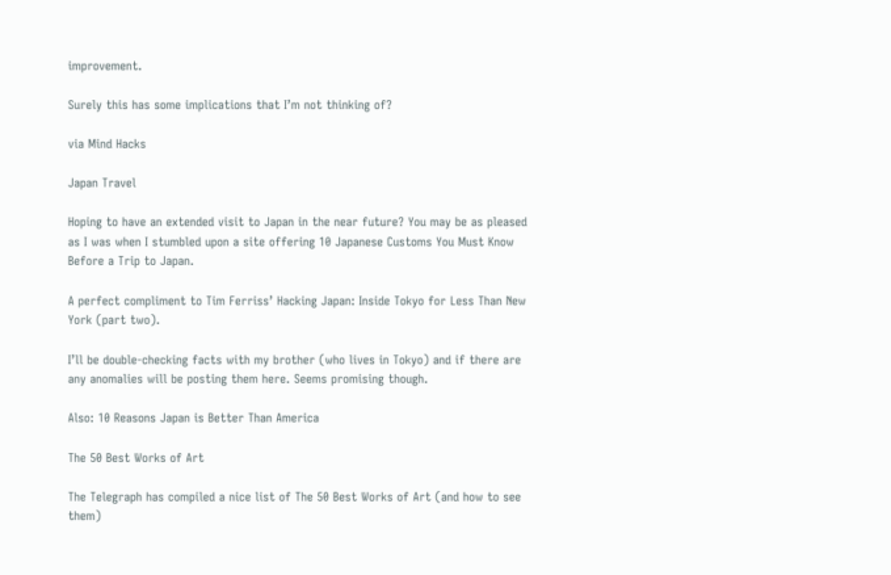improvement.

Surely this has some implications that I’m not thinking of?

via Mind Hacks

Japan Travel

Hoping to have an extended visit to Japan in the near future? You may be as pleased as I was when I stumbled upon a site offering 10 Japanese Customs You Must Know Before a Trip to Japan.

A perfect compliment to Tim Ferriss’ Hacking Japan: Inside Tokyo for Less Than New York (part two).

I’ll be double-checking facts with my brother (who lives in Tokyo) and if there are any anomalies will be posting them here. Seems promising though.

Also: 10 Reasons Japan is Better Than America

The 50 Best Works of Art

The Telegraph has compiled a nice list of The 50 Best Works of Art (and how to see them)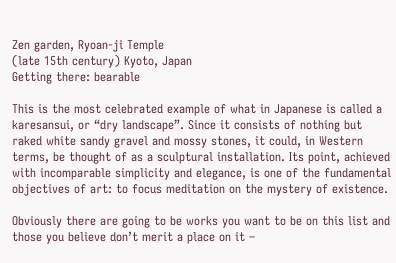Zen garden, Ryoan-ji Temple
(late 15th century) Kyoto, Japan
Getting there: bearable

This is the most celebrated example of what in Japanese is called a karesansui, or “dry landscape”. Since it consists of nothing but raked white sandy gravel and mossy stones, it could, in Western terms, be thought of as a sculptural installation. Its point, achieved with incomparable simplicity and elegance, is one of the fundamental objectives of art: to focus meditation on the mystery of existence.

Obviously there are going to be works you want to be on this list and those you believe don’t merit a place on it –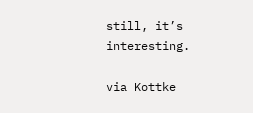still, it’s interesting.

via Kottke